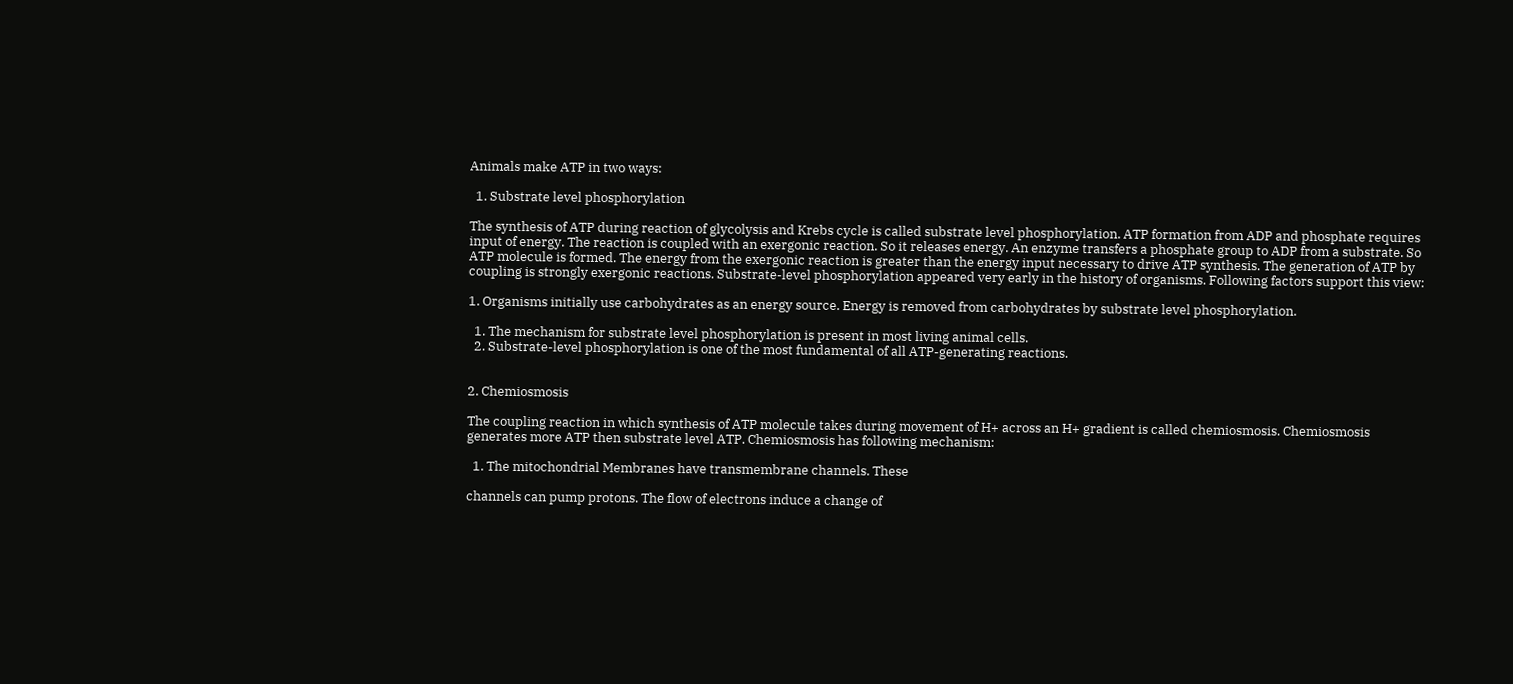Animals make ATP in two ways:

  1. Substrate level phosphorylation

The synthesis of ATP during reaction of glycolysis and Krebs cycle is called substrate level phosphorylation. ATP formation from ADP and phosphate requires input of energy. The reaction is coupled with an exergonic reaction. So it releases energy. An enzyme transfers a phosphate group to ADP from a substrate. So ATP molecule is formed. The energy from the exergonic reaction is greater than the energy input necessary to drive ATP synthesis. The generation of ATP by coupling is strongly exergonic reactions. Substrate-level phosphorylation appeared very early in the history of organisms. Following factors support this view:

1. Organisms initially use carbohydrates as an energy source. Energy is removed from carbohydrates by substrate level phosphorylation.

  1. The mechanism for substrate level phosphorylation is present in most living animal cells.
  2. Substrate-level phosphorylation is one of the most fundamental of all ATP-generating reactions.


2. Chemiosmosis

The coupling reaction in which synthesis of ATP molecule takes during movement of H+ across an H+ gradient is called chemiosmosis. Chemiosmosis generates more ATP then substrate level ATP. Chemiosmosis has following mechanism:

  1. The mitochondrial Membranes have transmembrane channels. These

channels can pump protons. The flow of electrons induce a change of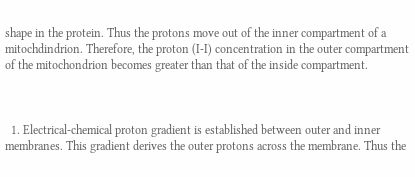shape in the protein. Thus the protons move out of the inner compartment of a mitochdindrion. Therefore, the proton (I-I) concentration in the outer compartment of the mitochondrion becomes greater than that of the inside compartment.



  1. Electrical-chemical proton gradient is established between outer and inner membranes. This gradient derives the outer protons across the membrane. Thus the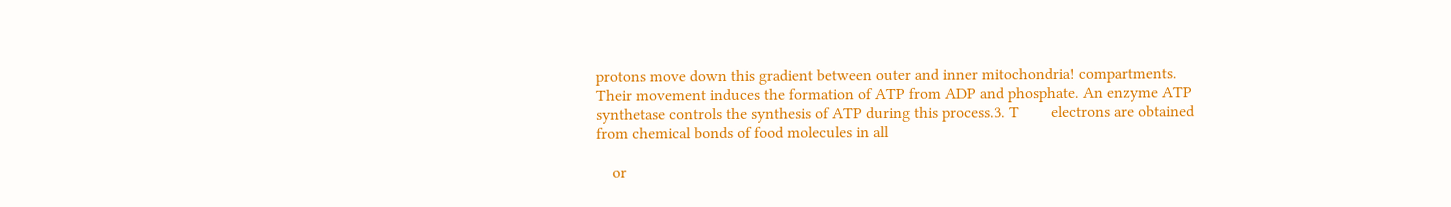protons move down this gradient between outer and inner mitochondria! compartments. Their movement induces the formation of ATP from ADP and phosphate. An enzyme ATP synthetase controls the synthesis of ATP during this process.3. T        electrons are obtained from chemical bonds of food molecules in all

    or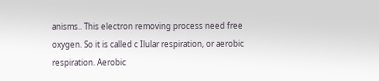anisms.. This electron removing process need free oxygen. So it is called c Ilular respiration, or aerobic respiration. Aerobic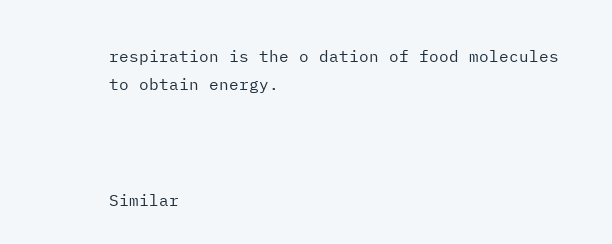respiration is the o dation of food molecules to obtain energy.



Similar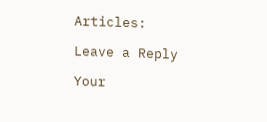Articles:

Leave a Reply

Your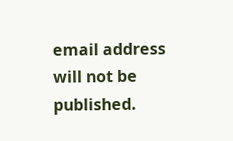email address will not be published.